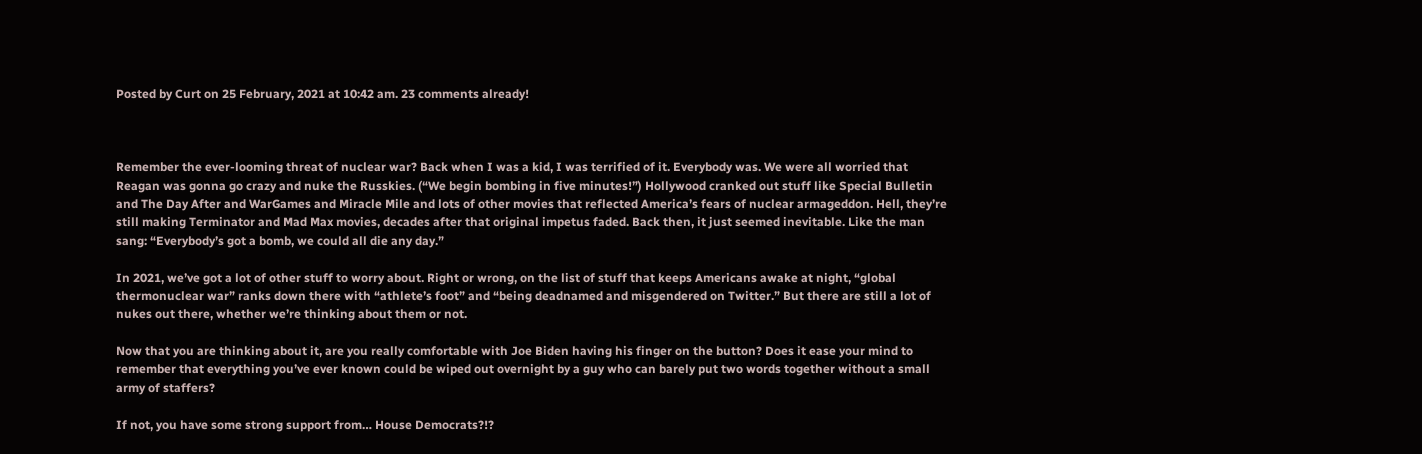Posted by Curt on 25 February, 2021 at 10:42 am. 23 comments already!



Remember the ever-looming threat of nuclear war? Back when I was a kid, I was terrified of it. Everybody was. We were all worried that Reagan was gonna go crazy and nuke the Russkies. (“We begin bombing in five minutes!”) Hollywood cranked out stuff like Special Bulletin and The Day After and WarGames and Miracle Mile and lots of other movies that reflected America’s fears of nuclear armageddon. Hell, they’re still making Terminator and Mad Max movies, decades after that original impetus faded. Back then, it just seemed inevitable. Like the man sang: “Everybody’s got a bomb, we could all die any day.”

In 2021, we’ve got a lot of other stuff to worry about. Right or wrong, on the list of stuff that keeps Americans awake at night, “global thermonuclear war” ranks down there with “athlete’s foot” and “being deadnamed and misgendered on Twitter.” But there are still a lot of nukes out there, whether we’re thinking about them or not.

Now that you are thinking about it, are you really comfortable with Joe Biden having his finger on the button? Does it ease your mind to remember that everything you’ve ever known could be wiped out overnight by a guy who can barely put two words together without a small army of staffers?

If not, you have some strong support from… House Democrats?!?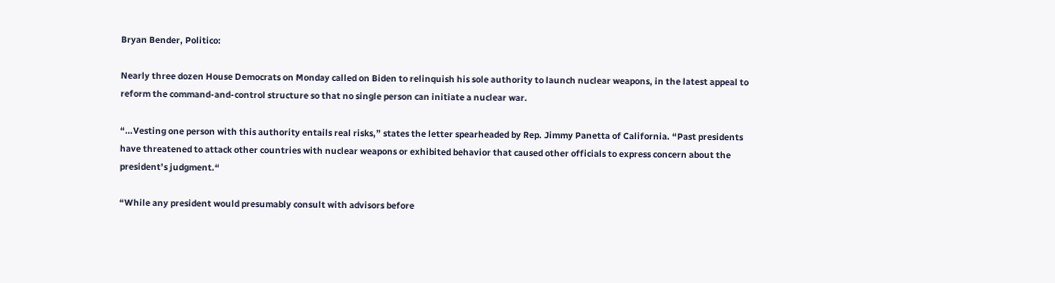Bryan Bender, Politico:

Nearly three dozen House Democrats on Monday called on Biden to relinquish his sole authority to launch nuclear weapons, in the latest appeal to reform the command-and-control structure so that no single person can initiate a nuclear war.

“…Vesting one person with this authority entails real risks,” states the letter spearheaded by Rep. Jimmy Panetta of California. “Past presidents have threatened to attack other countries with nuclear weapons or exhibited behavior that caused other officials to express concern about the president’s judgment.“

“While any president would presumably consult with advisors before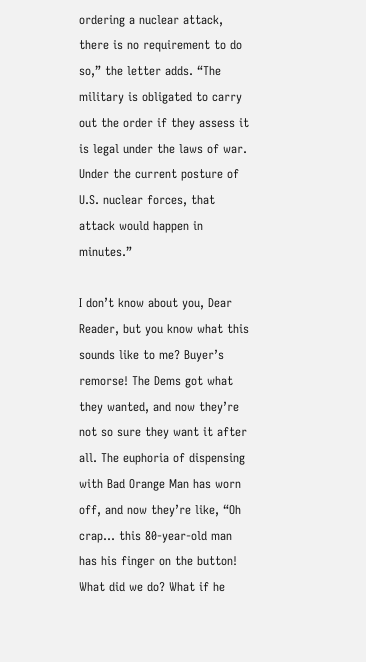ordering a nuclear attack, there is no requirement to do so,” the letter adds. “The military is obligated to carry out the order if they assess it is legal under the laws of war. Under the current posture of U.S. nuclear forces, that attack would happen in minutes.”

I don’t know about you, Dear Reader, but you know what this sounds like to me? Buyer’s remorse! The Dems got what they wanted, and now they’re not so sure they want it after all. The euphoria of dispensing with Bad Orange Man has worn off, and now they’re like, “Oh crap… this 80-year-old man has his finger on the button! What did we do? What if he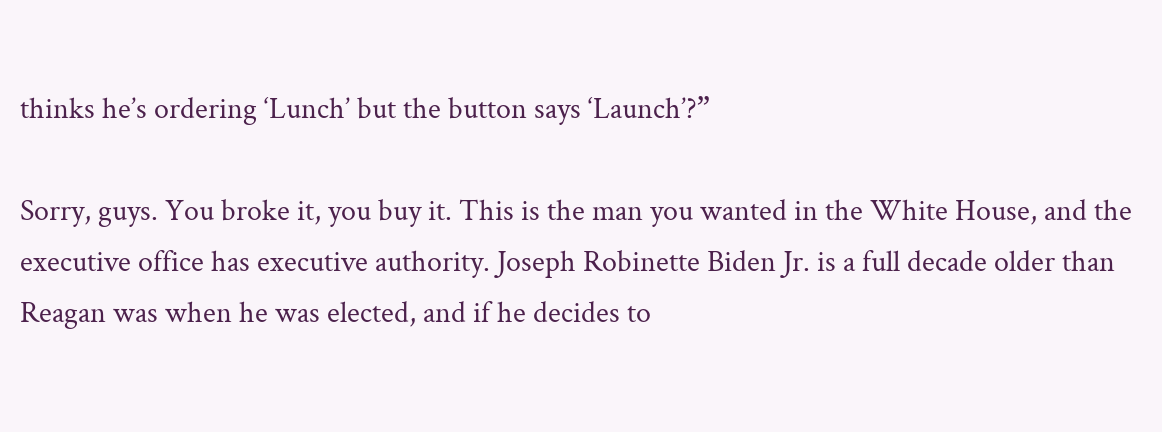thinks he’s ordering ‘Lunch’ but the button says ‘Launch’?”

Sorry, guys. You broke it, you buy it. This is the man you wanted in the White House, and the executive office has executive authority. Joseph Robinette Biden Jr. is a full decade older than Reagan was when he was elected, and if he decides to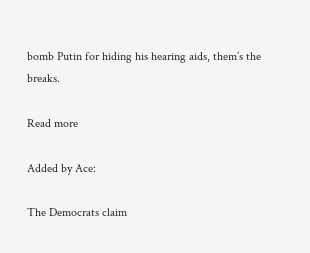bomb Putin for hiding his hearing aids, them’s the breaks.

Read more

Added by Ace:

The Democrats claim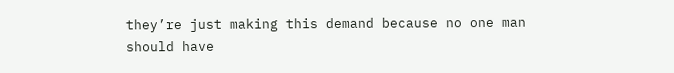they’re just making this demand because no one man should have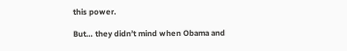this power.

But… they didn’t mind when Obama and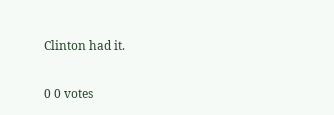Clinton had it.

0 0 votes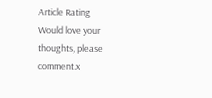Article Rating
Would love your thoughts, please comment.x